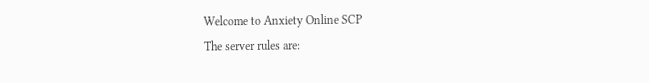Welcome to Anxiety Online SCP
The server rules are: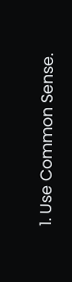1. Use Common Sense.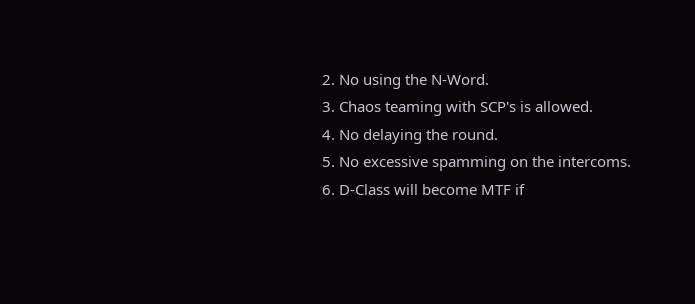2. No using the N-Word.
3. Chaos teaming with SCP's is allowed.
4. No delaying the round.
5. No excessive spamming on the intercoms.
6. D-Class will become MTF if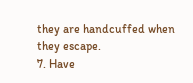they are handcuffed when they escape.
7. Have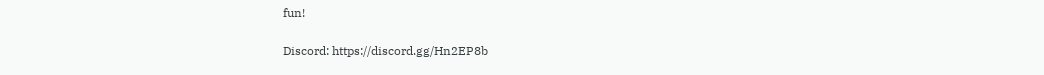fun!

Discord: https://discord.gg/Hn2EP8b